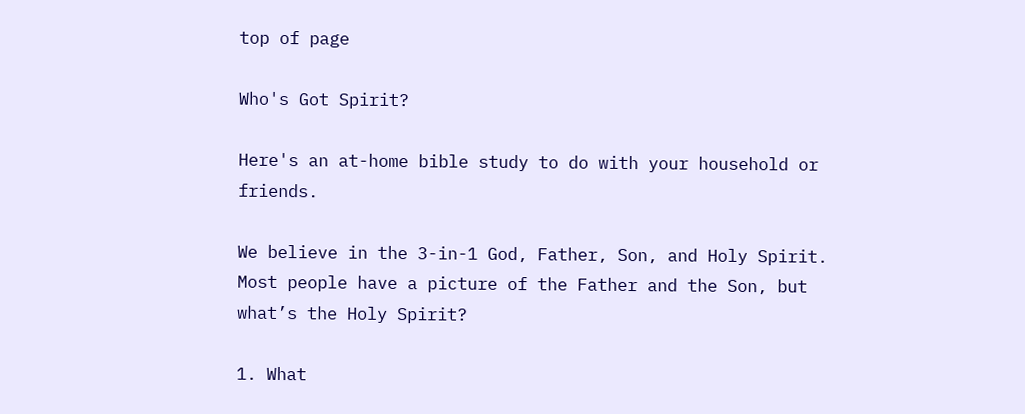top of page

Who's Got Spirit?

Here's an at-home bible study to do with your household or friends.

We believe in the 3-in-1 God, Father, Son, and Holy Spirit. Most people have a picture of the Father and the Son, but what’s the Holy Spirit?

1. What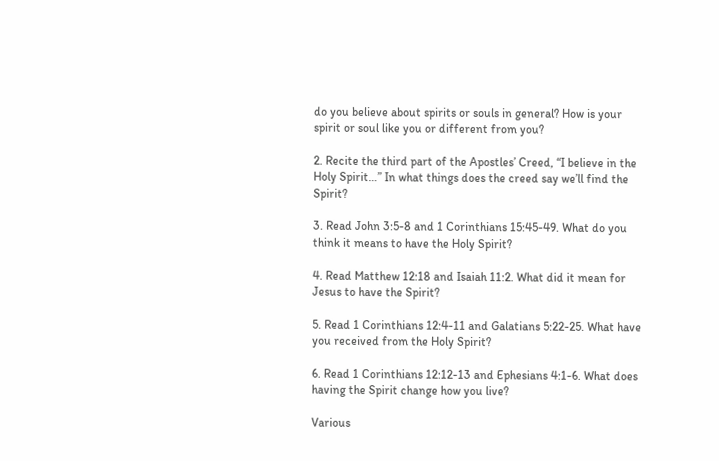do you believe about spirits or souls in general? How is your spirit or soul like you or different from you?

2. Recite the third part of the Apostles’ Creed, “I believe in the Holy Spirit…” In what things does the creed say we’ll find the Spirit?

3. Read John 3:5-8 and 1 Corinthians 15:45-49. What do you think it means to have the Holy Spirit?

4. Read Matthew 12:18 and Isaiah 11:2. What did it mean for Jesus to have the Spirit?

5. Read 1 Corinthians 12:4-11 and Galatians 5:22-25. What have you received from the Holy Spirit?

6. Read 1 Corinthians 12:12-13 and Ephesians 4:1-6. What does having the Spirit change how you live?

Various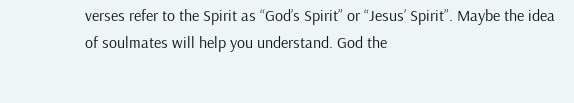verses refer to the Spirit as “God’s Spirit” or “Jesus’ Spirit”. Maybe the idea of soulmates will help you understand. God the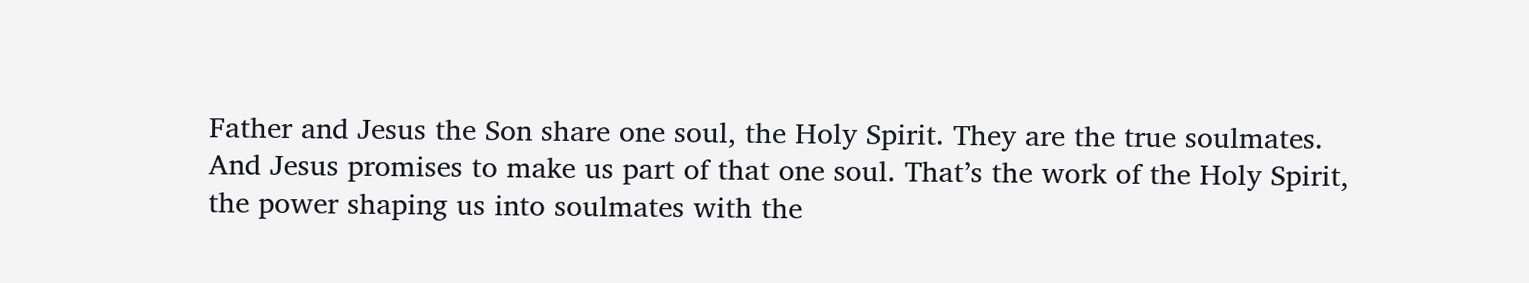Father and Jesus the Son share one soul, the Holy Spirit. They are the true soulmates. And Jesus promises to make us part of that one soul. That’s the work of the Holy Spirit, the power shaping us into soulmates with the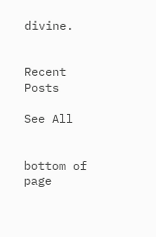divine.


Recent Posts

See All


bottom of page